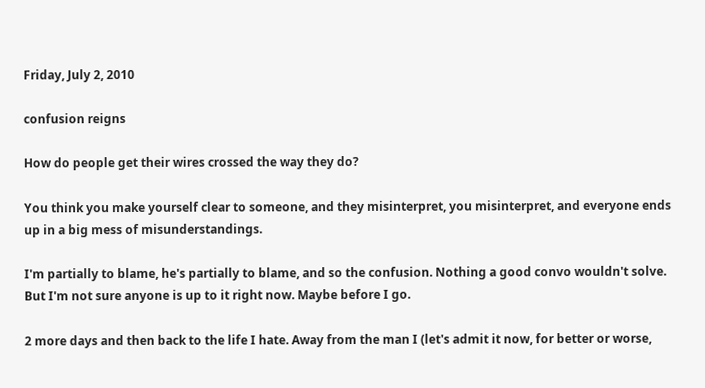Friday, July 2, 2010

confusion reigns

How do people get their wires crossed the way they do?

You think you make yourself clear to someone, and they misinterpret, you misinterpret, and everyone ends up in a big mess of misunderstandings.

I'm partially to blame, he's partially to blame, and so the confusion. Nothing a good convo wouldn't solve. But I'm not sure anyone is up to it right now. Maybe before I go.

2 more days and then back to the life I hate. Away from the man I (let's admit it now, for better or worse,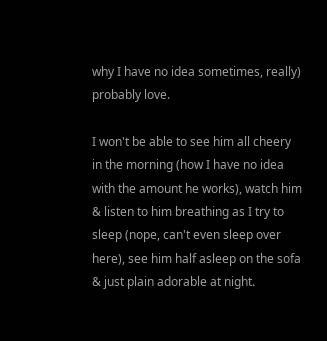why I have no idea sometimes, really) probably love.

I won't be able to see him all cheery in the morning (how I have no idea with the amount he works), watch him & listen to him breathing as I try to sleep (nope, can't even sleep over here), see him half asleep on the sofa & just plain adorable at night.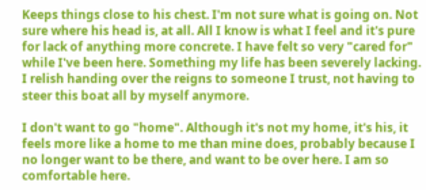Keeps things close to his chest. I'm not sure what is going on. Not sure where his head is, at all. All I know is what I feel and it's pure for lack of anything more concrete. I have felt so very "cared for" while I've been here. Something my life has been severely lacking. I relish handing over the reigns to someone I trust, not having to steer this boat all by myself anymore.

I don't want to go "home". Although it's not my home, it's his, it feels more like a home to me than mine does, probably because I no longer want to be there, and want to be over here. I am so comfortable here.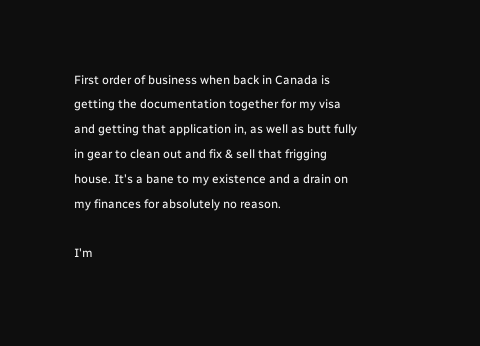First order of business when back in Canada is getting the documentation together for my visa and getting that application in, as well as butt fully in gear to clean out and fix & sell that frigging house. It's a bane to my existence and a drain on my finances for absolutely no reason.

I'm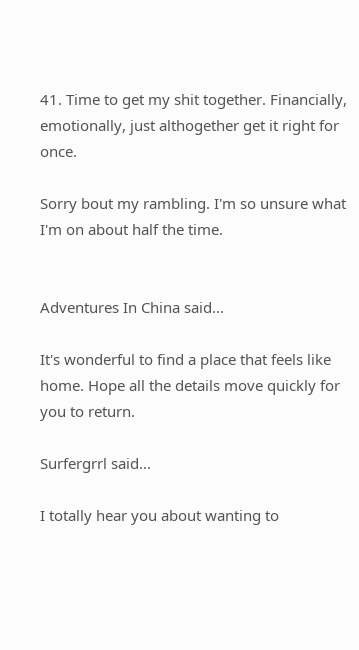41. Time to get my shit together. Financially, emotionally, just althogether get it right for once.

Sorry bout my rambling. I'm so unsure what I'm on about half the time.


Adventures In China said...

It's wonderful to find a place that feels like home. Hope all the details move quickly for you to return.

Surfergrrl said...

I totally hear you about wanting to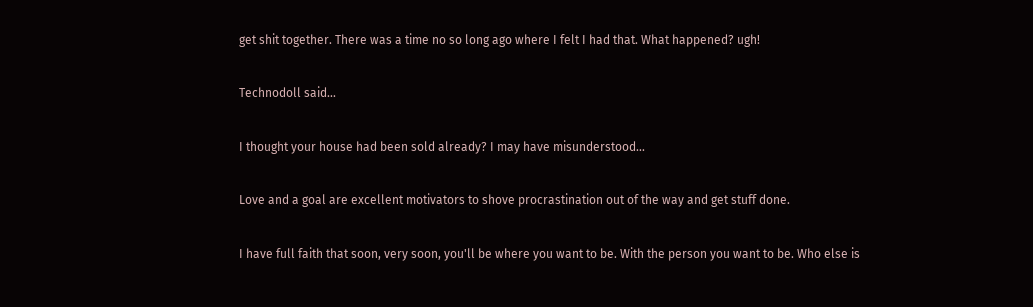get shit together. There was a time no so long ago where I felt I had that. What happened? ugh!

Technodoll said...

I thought your house had been sold already? I may have misunderstood...

Love and a goal are excellent motivators to shove procrastination out of the way and get stuff done.

I have full faith that soon, very soon, you'll be where you want to be. With the person you want to be. Who else is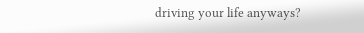driving your life anyways?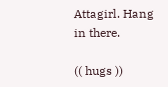Attagirl. Hang in there.

(( hugs ))